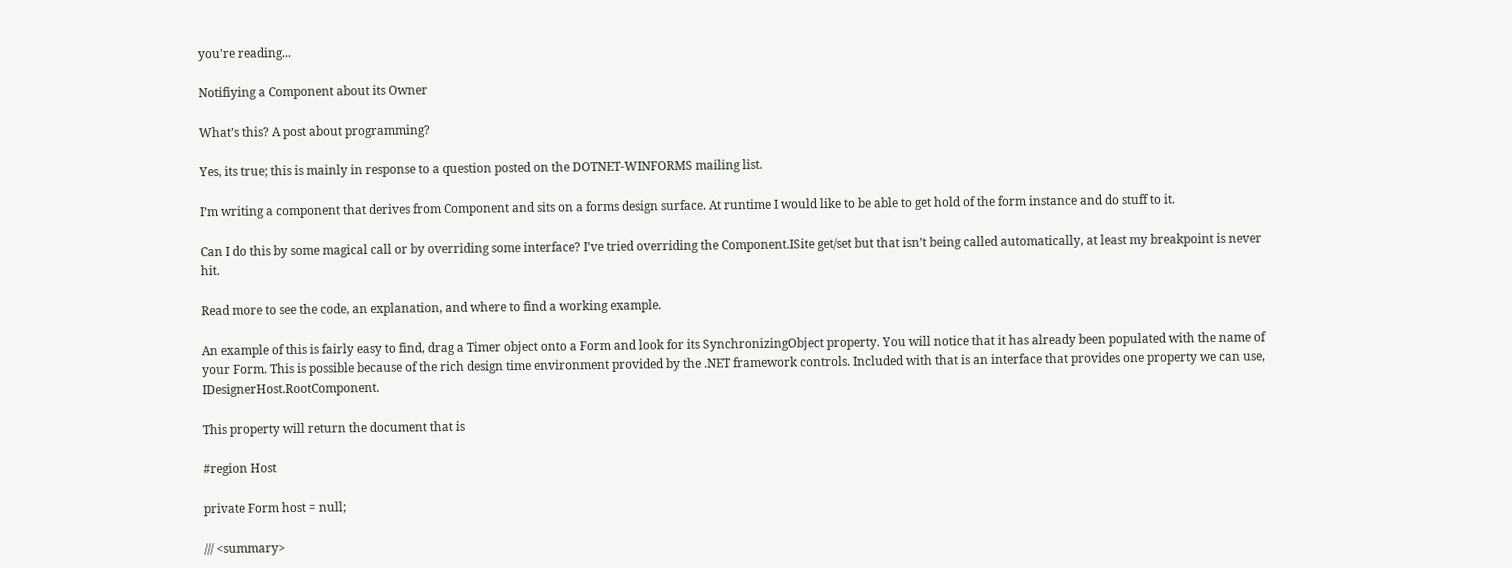you're reading...

Notifiying a Component about its Owner

What’s this? A post about programming?

Yes, its true; this is mainly in response to a question posted on the DOTNET-WINFORMS mailing list.

I’m writing a component that derives from Component and sits on a forms design surface. At runtime I would like to be able to get hold of the form instance and do stuff to it.

Can I do this by some magical call or by overriding some interface? I’ve tried overriding the Component.ISite get/set but that isn’t being called automatically, at least my breakpoint is never hit.

Read more to see the code, an explanation, and where to find a working example.

An example of this is fairly easy to find, drag a Timer object onto a Form and look for its SynchronizingObject property. You will notice that it has already been populated with the name of your Form. This is possible because of the rich design time environment provided by the .NET framework controls. Included with that is an interface that provides one property we can use, IDesignerHost.RootComponent.

This property will return the document that is

#region Host

private Form host = null;

/// <summary>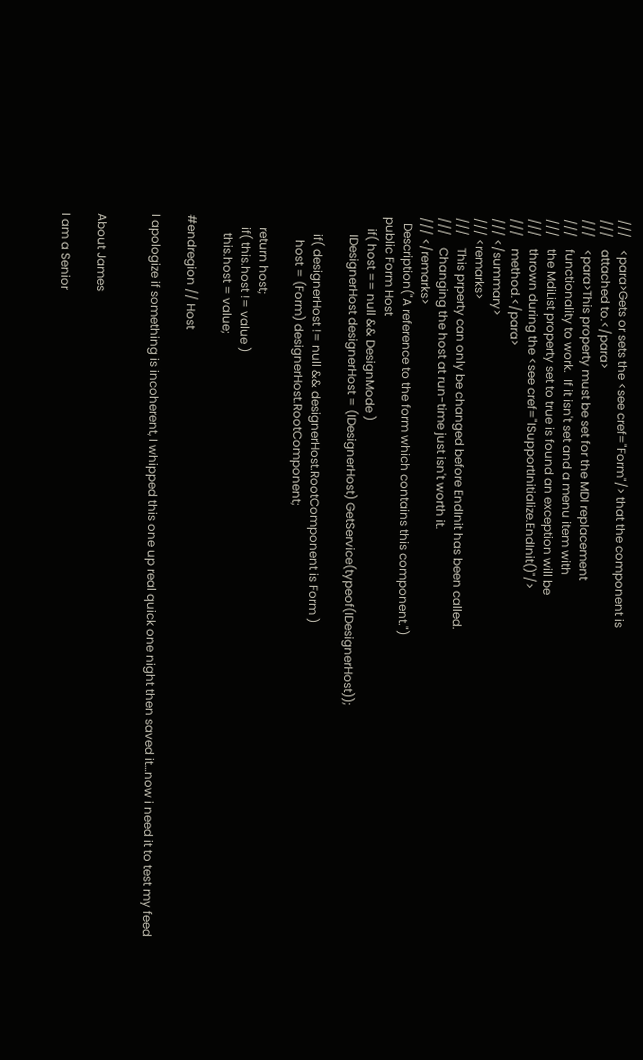///    <para>Gets or sets the <see cref="Form"/> that the component is
///    attached to.</para>
///    <para>This property must be set for the MDI replacement
///    functionality to work.  If it isn't set and a menu item with
///    the MdiList property set to true is found an exception will be
///    thrown during the <see cref="ISupportInitialize.EndInit()"/>
///    method.</para>
/// </summary>
/// <remarks>
///    This prperty can only be changed before EndInit has been called.
///    Changing the host at run-time just isn't worth it.
/// </remarks>
  Description("A reference to the form which contains this component.")
public Form Host
    if( host == null && DesignMode )
      IDesignerHost designerHost = (IDesignerHost) GetService(typeof(IDesignerHost));

      if( designerHost != null && designerHost.RootComponent is Form )
        host = (Form) designerHost.RootComponent;

    return host;
    if( this.host != value )
      this.host = value;

#endregion // Host

I apologize if something is incoherent, I whipped this one up real quick one night then saved it…now i need it to test my feed


About James

I am a Senior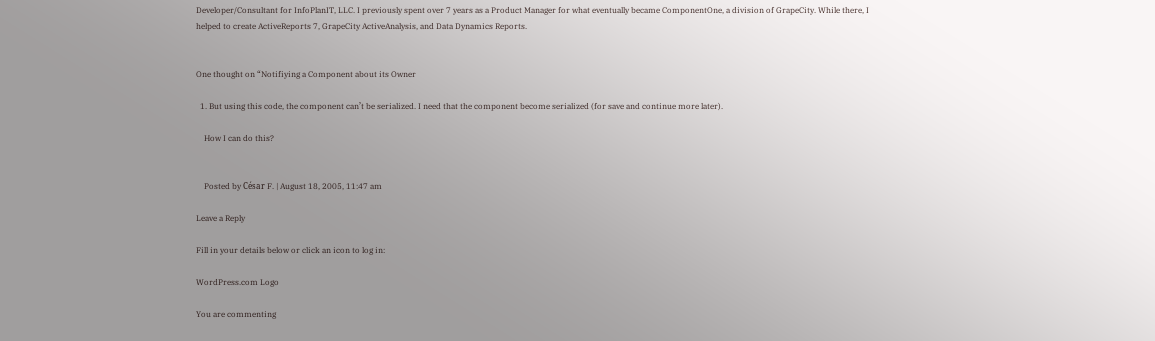Developer/Consultant for InfoPlanIT, LLC. I previously spent over 7 years as a Product Manager for what eventually became ComponentOne, a division of GrapeCity. While there, I helped to create ActiveReports 7, GrapeCity ActiveAnalysis, and Data Dynamics Reports.


One thought on “Notifiying a Component about its Owner

  1. But using this code, the component can’t be serialized. I need that the component become serialized (for save and continue more later).

    How I can do this?


    Posted by César F. | August 18, 2005, 11:47 am

Leave a Reply

Fill in your details below or click an icon to log in:

WordPress.com Logo

You are commenting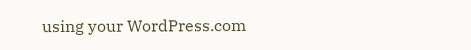using your WordPress.com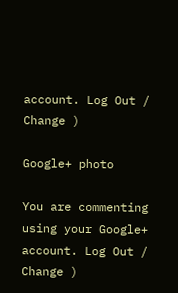account. Log Out /  Change )

Google+ photo

You are commenting using your Google+ account. Log Out /  Change )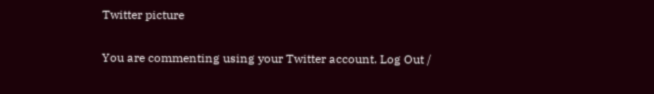Twitter picture

You are commenting using your Twitter account. Log Out /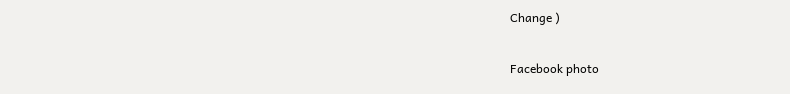Change )

Facebook photo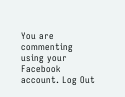You are commenting using your Facebook account. Log Out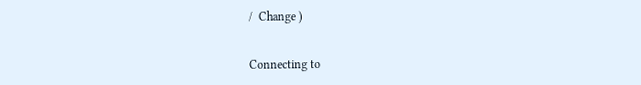/  Change )


Connecting to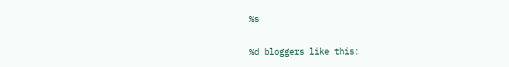%s


%d bloggers like this: